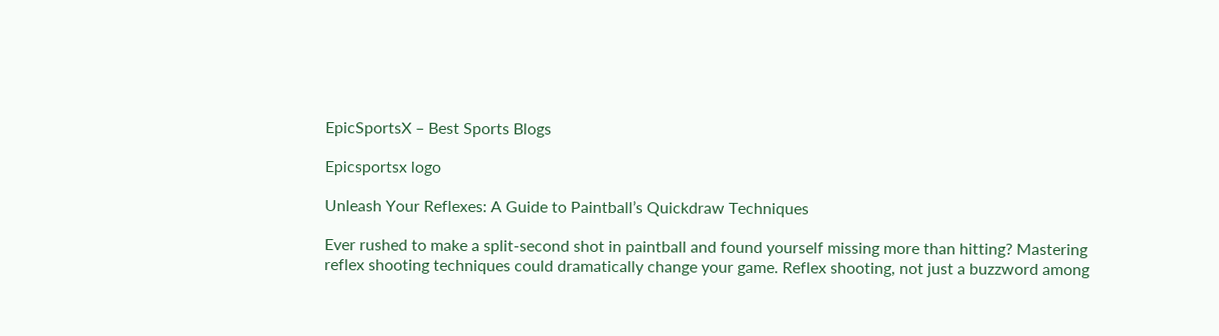EpicSportsX – Best Sports Blogs

Epicsportsx logo

Unleash Your Reflexes: A Guide to Paintball’s Quickdraw Techniques

Ever rushed to make a split-second shot in paintball and found yourself missing more than hitting? Mastering reflex shooting techniques could dramatically change your game. Reflex shooting, not just a buzzword among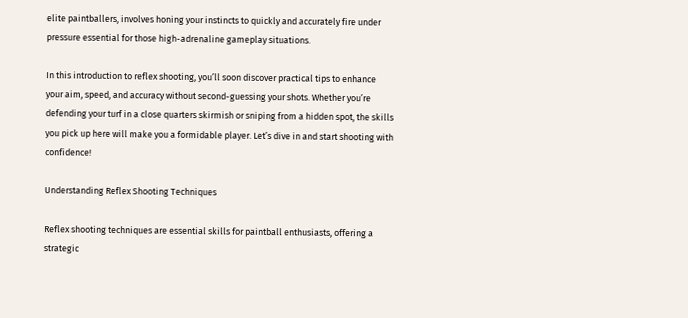elite paintballers, involves honing your instincts to quickly and accurately fire under pressure essential for those high-adrenaline gameplay situations.

In this introduction to reflex shooting, you’ll soon discover practical tips to enhance your aim, speed, and accuracy without second-guessing your shots. Whether you’re defending your turf in a close quarters skirmish or sniping from a hidden spot, the skills you pick up here will make you a formidable player. Let’s dive in and start shooting with confidence!

Understanding Reflex Shooting Techniques

Reflex shooting techniques are essential skills for paintball enthusiasts, offering a strategic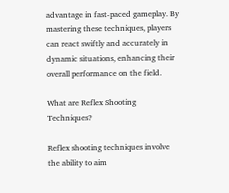advantage in fast-paced gameplay. By mastering these techniques, players can react swiftly and accurately in dynamic situations, enhancing their overall performance on the field.

What are Reflex Shooting Techniques?

Reflex shooting techniques involve the ability to aim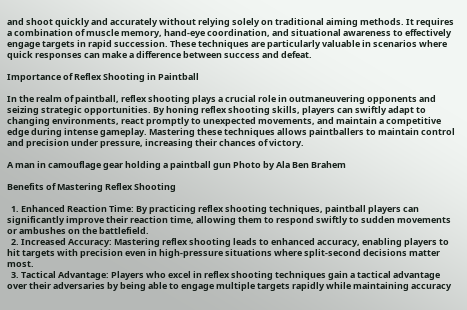and shoot quickly and accurately without relying solely on traditional aiming methods. It requires a combination of muscle memory, hand-eye coordination, and situational awareness to effectively engage targets in rapid succession. These techniques are particularly valuable in scenarios where quick responses can make a difference between success and defeat.

Importance of Reflex Shooting in Paintball

In the realm of paintball, reflex shooting plays a crucial role in outmaneuvering opponents and seizing strategic opportunities. By honing reflex shooting skills, players can swiftly adapt to changing environments, react promptly to unexpected movements, and maintain a competitive edge during intense gameplay. Mastering these techniques allows paintballers to maintain control and precision under pressure, increasing their chances of victory.

A man in camouflage gear holding a paintball gun Photo by Ala Ben Brahem

Benefits of Mastering Reflex Shooting

  1. Enhanced Reaction Time: By practicing reflex shooting techniques, paintball players can significantly improve their reaction time, allowing them to respond swiftly to sudden movements or ambushes on the battlefield.
  2. Increased Accuracy: Mastering reflex shooting leads to enhanced accuracy, enabling players to hit targets with precision even in high-pressure situations where split-second decisions matter most.
  3. Tactical Advantage: Players who excel in reflex shooting techniques gain a tactical advantage over their adversaries by being able to engage multiple targets rapidly while maintaining accuracy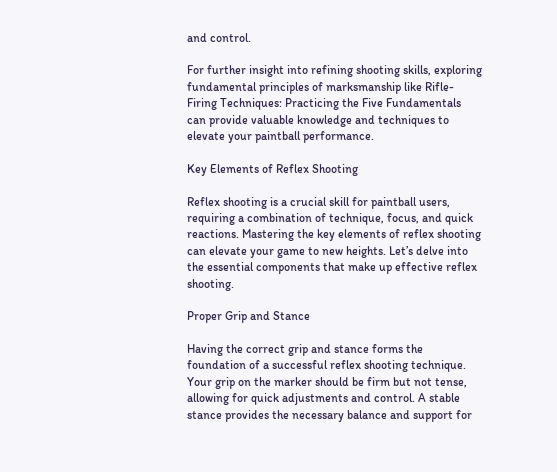and control.

For further insight into refining shooting skills, exploring fundamental principles of marksmanship like Rifle-Firing Techniques: Practicing the Five Fundamentals can provide valuable knowledge and techniques to elevate your paintball performance.

Key Elements of Reflex Shooting

Reflex shooting is a crucial skill for paintball users, requiring a combination of technique, focus, and quick reactions. Mastering the key elements of reflex shooting can elevate your game to new heights. Let’s delve into the essential components that make up effective reflex shooting.

Proper Grip and Stance

Having the correct grip and stance forms the foundation of a successful reflex shooting technique. Your grip on the marker should be firm but not tense, allowing for quick adjustments and control. A stable stance provides the necessary balance and support for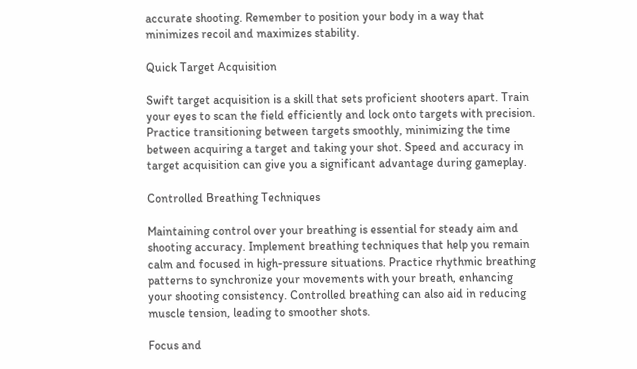accurate shooting. Remember to position your body in a way that minimizes recoil and maximizes stability.

Quick Target Acquisition

Swift target acquisition is a skill that sets proficient shooters apart. Train your eyes to scan the field efficiently and lock onto targets with precision. Practice transitioning between targets smoothly, minimizing the time between acquiring a target and taking your shot. Speed and accuracy in target acquisition can give you a significant advantage during gameplay.

Controlled Breathing Techniques

Maintaining control over your breathing is essential for steady aim and shooting accuracy. Implement breathing techniques that help you remain calm and focused in high-pressure situations. Practice rhythmic breathing patterns to synchronize your movements with your breath, enhancing your shooting consistency. Controlled breathing can also aid in reducing muscle tension, leading to smoother shots.

Focus and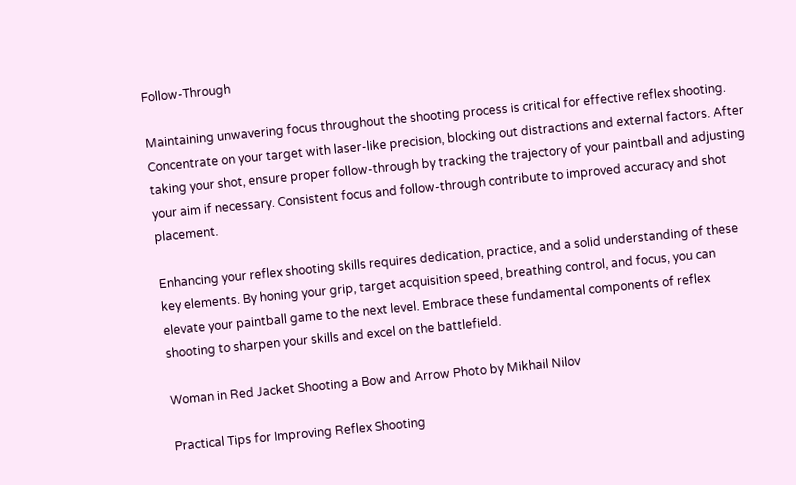Follow-Through

Maintaining unwavering focus throughout the shooting process is critical for effective reflex shooting. Concentrate on your target with laser-like precision, blocking out distractions and external factors. After taking your shot, ensure proper follow-through by tracking the trajectory of your paintball and adjusting your aim if necessary. Consistent focus and follow-through contribute to improved accuracy and shot placement.

Enhancing your reflex shooting skills requires dedication, practice, and a solid understanding of these key elements. By honing your grip, target acquisition speed, breathing control, and focus, you can elevate your paintball game to the next level. Embrace these fundamental components of reflex shooting to sharpen your skills and excel on the battlefield.

Woman in Red Jacket Shooting a Bow and Arrow Photo by Mikhail Nilov

Practical Tips for Improving Reflex Shooting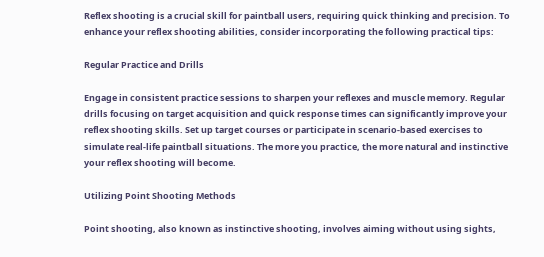Reflex shooting is a crucial skill for paintball users, requiring quick thinking and precision. To enhance your reflex shooting abilities, consider incorporating the following practical tips:

Regular Practice and Drills

Engage in consistent practice sessions to sharpen your reflexes and muscle memory. Regular drills focusing on target acquisition and quick response times can significantly improve your reflex shooting skills. Set up target courses or participate in scenario-based exercises to simulate real-life paintball situations. The more you practice, the more natural and instinctive your reflex shooting will become.

Utilizing Point Shooting Methods

Point shooting, also known as instinctive shooting, involves aiming without using sights,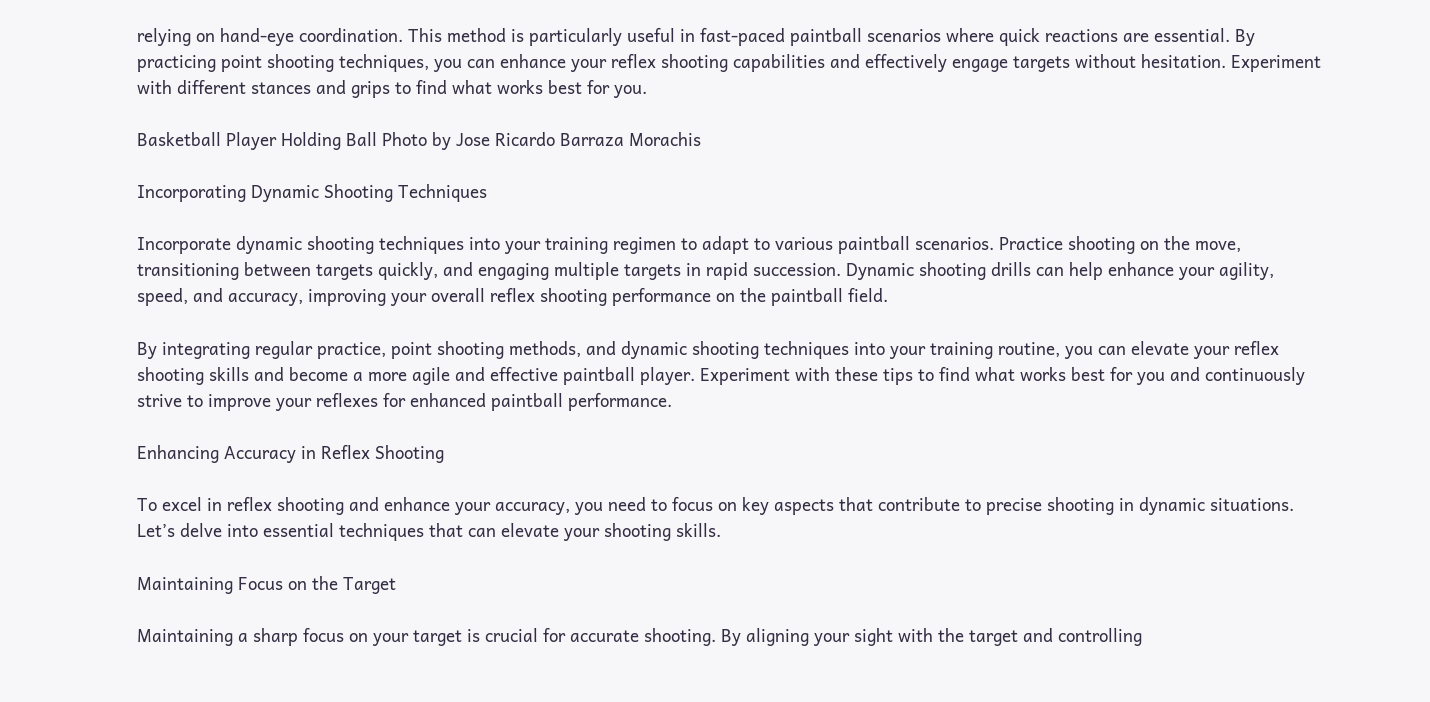relying on hand-eye coordination. This method is particularly useful in fast-paced paintball scenarios where quick reactions are essential. By practicing point shooting techniques, you can enhance your reflex shooting capabilities and effectively engage targets without hesitation. Experiment with different stances and grips to find what works best for you.

Basketball Player Holding Ball Photo by Jose Ricardo Barraza Morachis

Incorporating Dynamic Shooting Techniques

Incorporate dynamic shooting techniques into your training regimen to adapt to various paintball scenarios. Practice shooting on the move, transitioning between targets quickly, and engaging multiple targets in rapid succession. Dynamic shooting drills can help enhance your agility, speed, and accuracy, improving your overall reflex shooting performance on the paintball field.

By integrating regular practice, point shooting methods, and dynamic shooting techniques into your training routine, you can elevate your reflex shooting skills and become a more agile and effective paintball player. Experiment with these tips to find what works best for you and continuously strive to improve your reflexes for enhanced paintball performance.

Enhancing Accuracy in Reflex Shooting

To excel in reflex shooting and enhance your accuracy, you need to focus on key aspects that contribute to precise shooting in dynamic situations. Let’s delve into essential techniques that can elevate your shooting skills.

Maintaining Focus on the Target

Maintaining a sharp focus on your target is crucial for accurate shooting. By aligning your sight with the target and controlling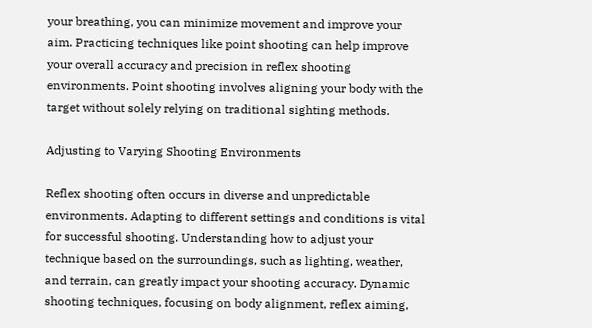your breathing, you can minimize movement and improve your aim. Practicing techniques like point shooting can help improve your overall accuracy and precision in reflex shooting environments. Point shooting involves aligning your body with the target without solely relying on traditional sighting methods.

Adjusting to Varying Shooting Environments

Reflex shooting often occurs in diverse and unpredictable environments. Adapting to different settings and conditions is vital for successful shooting. Understanding how to adjust your technique based on the surroundings, such as lighting, weather, and terrain, can greatly impact your shooting accuracy. Dynamic shooting techniques, focusing on body alignment, reflex aiming,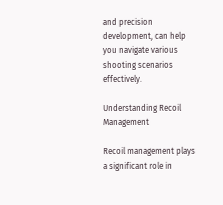and precision development, can help you navigate various shooting scenarios effectively.

Understanding Recoil Management

Recoil management plays a significant role in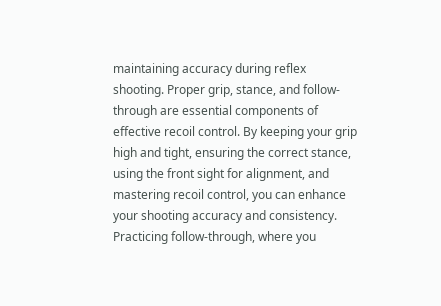maintaining accuracy during reflex shooting. Proper grip, stance, and follow-through are essential components of effective recoil control. By keeping your grip high and tight, ensuring the correct stance, using the front sight for alignment, and mastering recoil control, you can enhance your shooting accuracy and consistency. Practicing follow-through, where you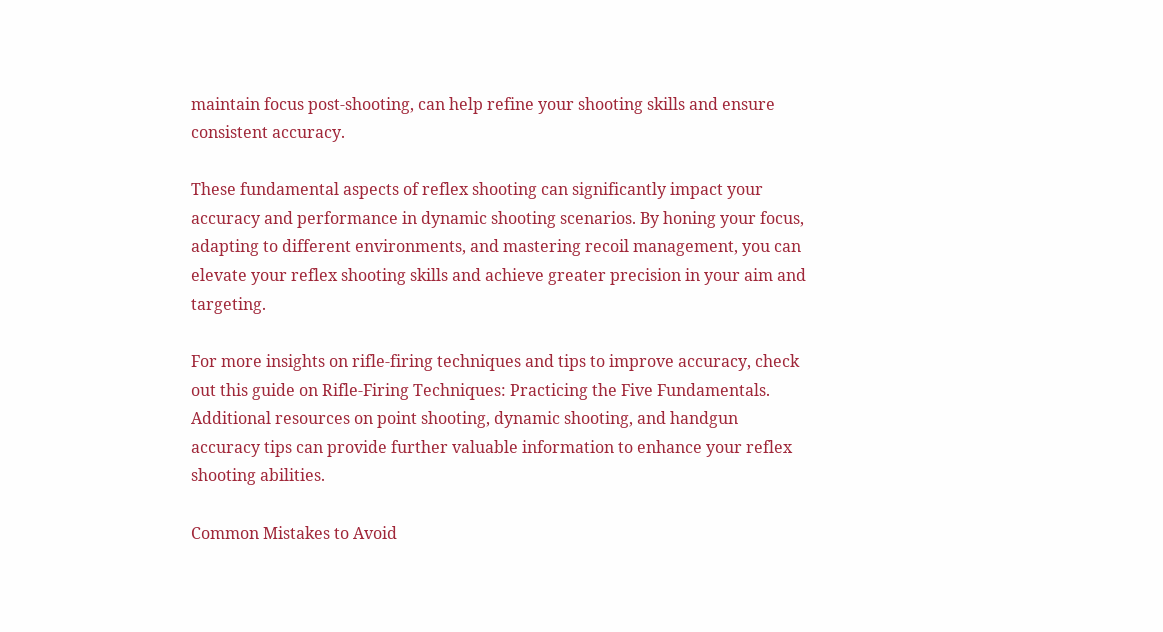maintain focus post-shooting, can help refine your shooting skills and ensure consistent accuracy.

These fundamental aspects of reflex shooting can significantly impact your accuracy and performance in dynamic shooting scenarios. By honing your focus, adapting to different environments, and mastering recoil management, you can elevate your reflex shooting skills and achieve greater precision in your aim and targeting.

For more insights on rifle-firing techniques and tips to improve accuracy, check out this guide on Rifle-Firing Techniques: Practicing the Five Fundamentals. Additional resources on point shooting, dynamic shooting, and handgun accuracy tips can provide further valuable information to enhance your reflex shooting abilities.

Common Mistakes to Avoid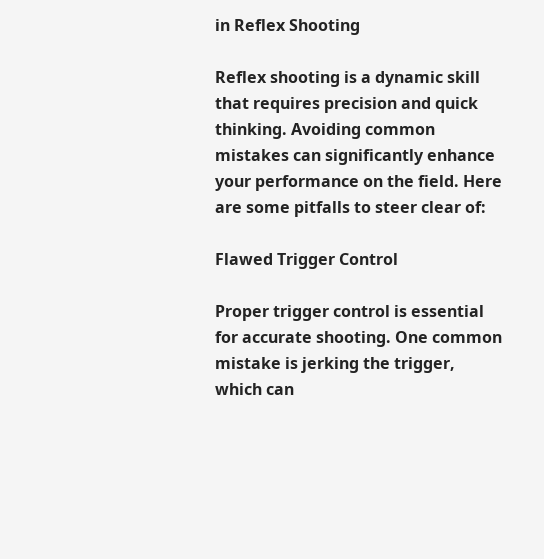in Reflex Shooting

Reflex shooting is a dynamic skill that requires precision and quick thinking. Avoiding common mistakes can significantly enhance your performance on the field. Here are some pitfalls to steer clear of:

Flawed Trigger Control

Proper trigger control is essential for accurate shooting. One common mistake is jerking the trigger, which can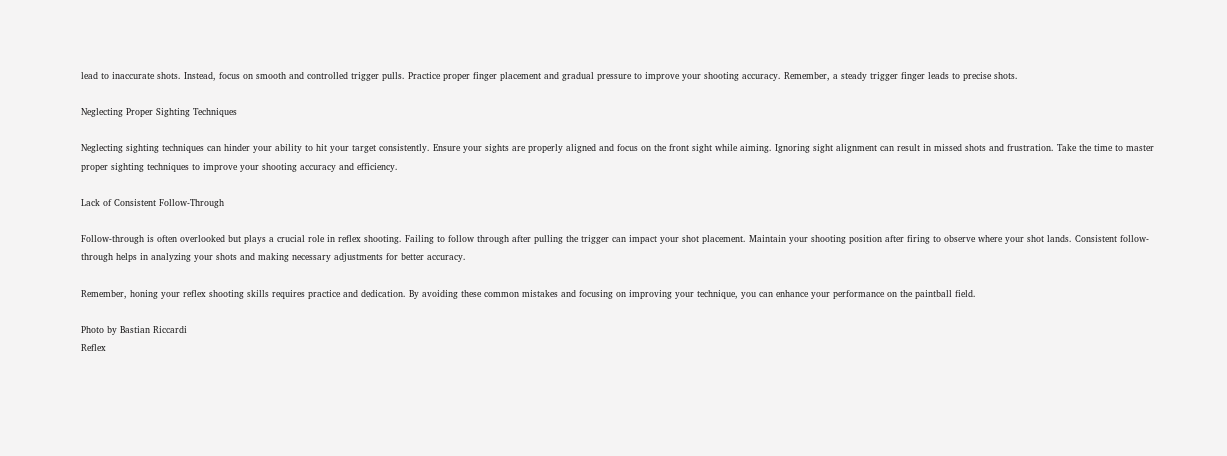lead to inaccurate shots. Instead, focus on smooth and controlled trigger pulls. Practice proper finger placement and gradual pressure to improve your shooting accuracy. Remember, a steady trigger finger leads to precise shots.

Neglecting Proper Sighting Techniques

Neglecting sighting techniques can hinder your ability to hit your target consistently. Ensure your sights are properly aligned and focus on the front sight while aiming. Ignoring sight alignment can result in missed shots and frustration. Take the time to master proper sighting techniques to improve your shooting accuracy and efficiency.

Lack of Consistent Follow-Through

Follow-through is often overlooked but plays a crucial role in reflex shooting. Failing to follow through after pulling the trigger can impact your shot placement. Maintain your shooting position after firing to observe where your shot lands. Consistent follow-through helps in analyzing your shots and making necessary adjustments for better accuracy.

Remember, honing your reflex shooting skills requires practice and dedication. By avoiding these common mistakes and focusing on improving your technique, you can enhance your performance on the paintball field.

Photo by Bastian Riccardi
Reflex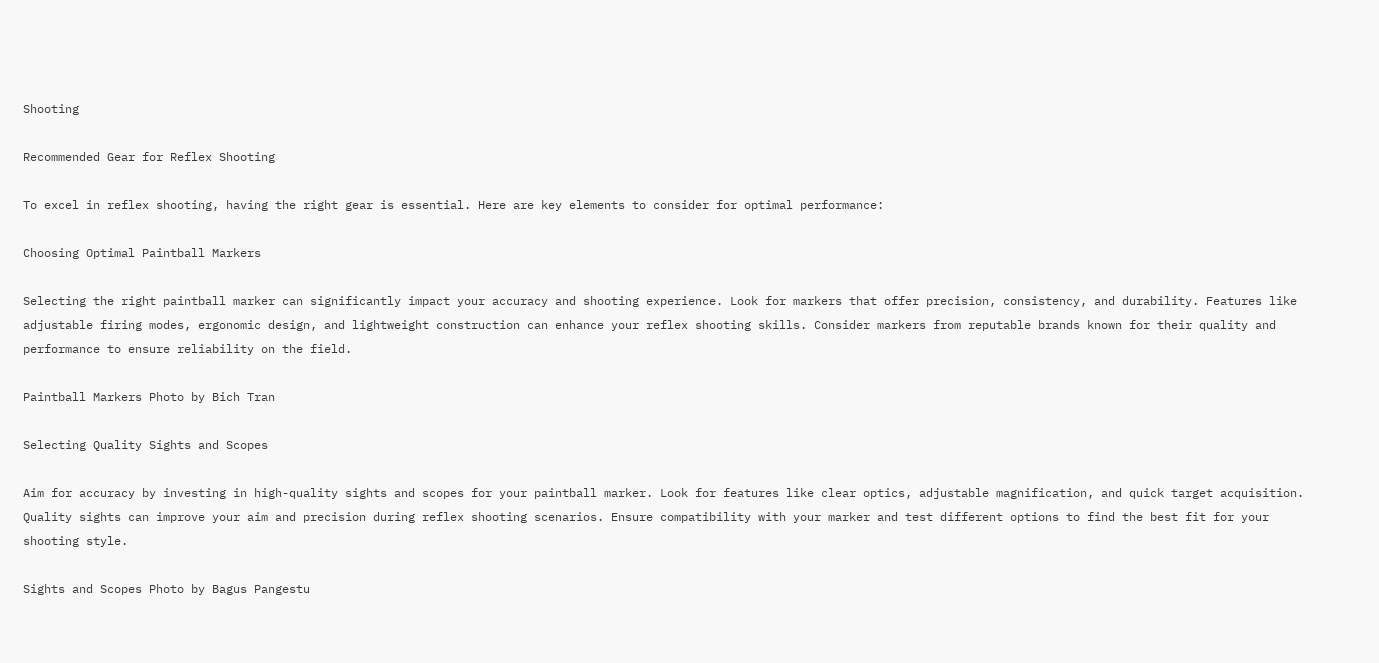Shooting

Recommended Gear for Reflex Shooting

To excel in reflex shooting, having the right gear is essential. Here are key elements to consider for optimal performance:

Choosing Optimal Paintball Markers

Selecting the right paintball marker can significantly impact your accuracy and shooting experience. Look for markers that offer precision, consistency, and durability. Features like adjustable firing modes, ergonomic design, and lightweight construction can enhance your reflex shooting skills. Consider markers from reputable brands known for their quality and performance to ensure reliability on the field.

Paintball Markers Photo by Bich Tran

Selecting Quality Sights and Scopes

Aim for accuracy by investing in high-quality sights and scopes for your paintball marker. Look for features like clear optics, adjustable magnification, and quick target acquisition. Quality sights can improve your aim and precision during reflex shooting scenarios. Ensure compatibility with your marker and test different options to find the best fit for your shooting style.

Sights and Scopes Photo by Bagus Pangestu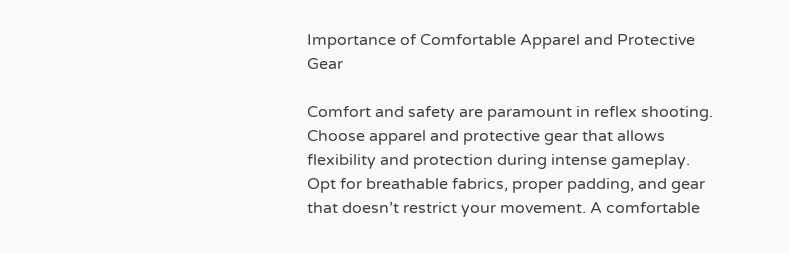Importance of Comfortable Apparel and Protective Gear

Comfort and safety are paramount in reflex shooting. Choose apparel and protective gear that allows flexibility and protection during intense gameplay. Opt for breathable fabrics, proper padding, and gear that doesn’t restrict your movement. A comfortable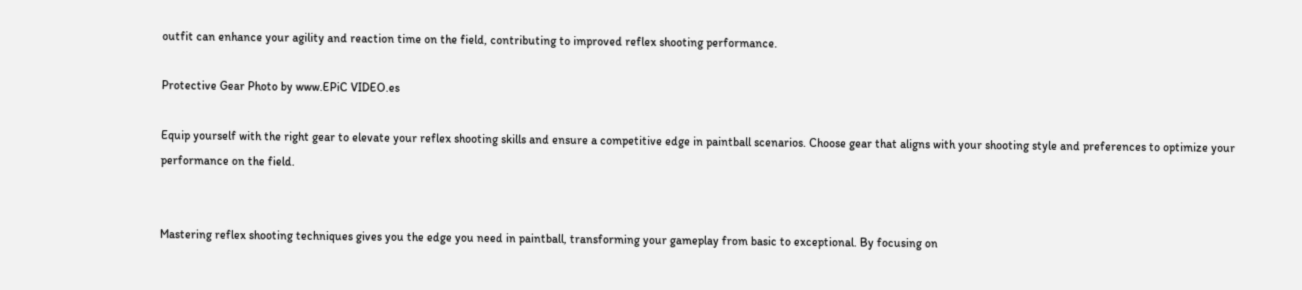outfit can enhance your agility and reaction time on the field, contributing to improved reflex shooting performance.

Protective Gear Photo by www.EPiC VIDEO.es

Equip yourself with the right gear to elevate your reflex shooting skills and ensure a competitive edge in paintball scenarios. Choose gear that aligns with your shooting style and preferences to optimize your performance on the field.


Mastering reflex shooting techniques gives you the edge you need in paintball, transforming your gameplay from basic to exceptional. By focusing on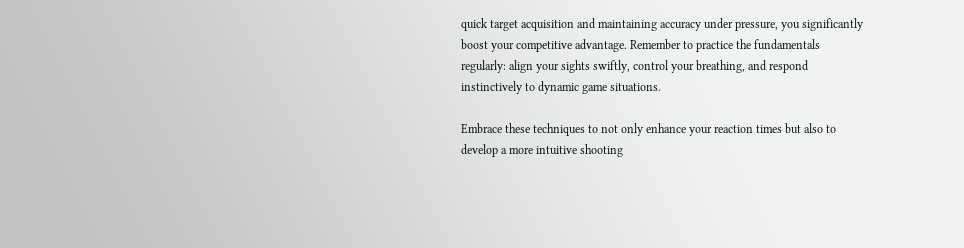quick target acquisition and maintaining accuracy under pressure, you significantly boost your competitive advantage. Remember to practice the fundamentals regularly: align your sights swiftly, control your breathing, and respond instinctively to dynamic game situations.

Embrace these techniques to not only enhance your reaction times but also to develop a more intuitive shooting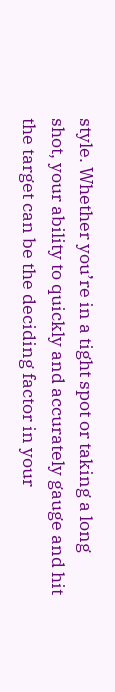style. Whether you’re in a tight spot or taking a long shot, your ability to quickly and accurately gauge and hit the target can be the deciding factor in your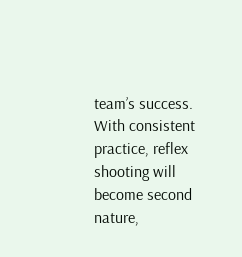team’s success. With consistent practice, reflex shooting will become second nature,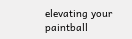elevating your paintball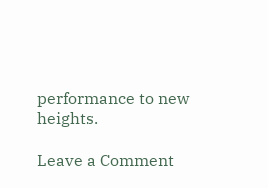performance to new heights.

Leave a Comment